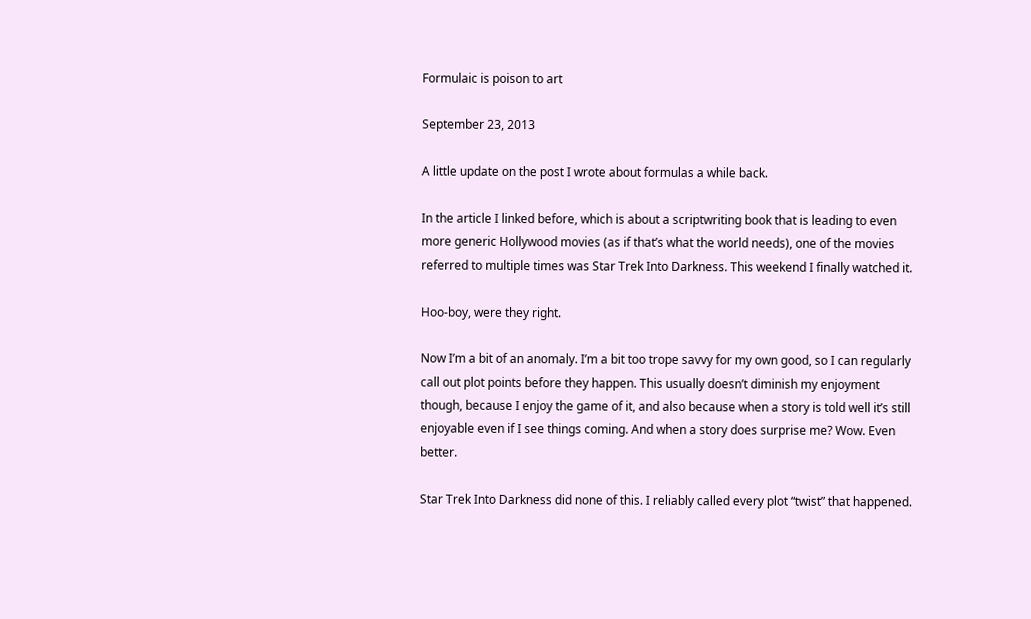Formulaic is poison to art

September 23, 2013

A little update on the post I wrote about formulas a while back.

In the article I linked before, which is about a scriptwriting book that is leading to even more generic Hollywood movies (as if that’s what the world needs), one of the movies referred to multiple times was Star Trek Into Darkness. This weekend I finally watched it.

Hoo-boy, were they right.

Now I’m a bit of an anomaly. I’m a bit too trope savvy for my own good, so I can regularly call out plot points before they happen. This usually doesn’t diminish my enjoyment though, because I enjoy the game of it, and also because when a story is told well it’s still enjoyable even if I see things coming. And when a story does surprise me? Wow. Even better.

Star Trek Into Darkness did none of this. I reliably called every plot “twist” that happened.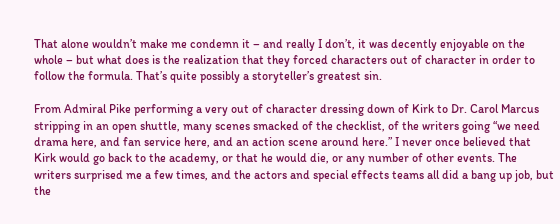That alone wouldn’t make me condemn it – and really I don’t, it was decently enjoyable on the whole – but what does is the realization that they forced characters out of character in order to follow the formula. That’s quite possibly a storyteller’s greatest sin.

From Admiral Pike performing a very out of character dressing down of Kirk to Dr. Carol Marcus stripping in an open shuttle, many scenes smacked of the checklist, of the writers going “we need drama here, and fan service here, and an action scene around here.” I never once believed that Kirk would go back to the academy, or that he would die, or any number of other events. The writers surprised me a few times, and the actors and special effects teams all did a bang up job, but the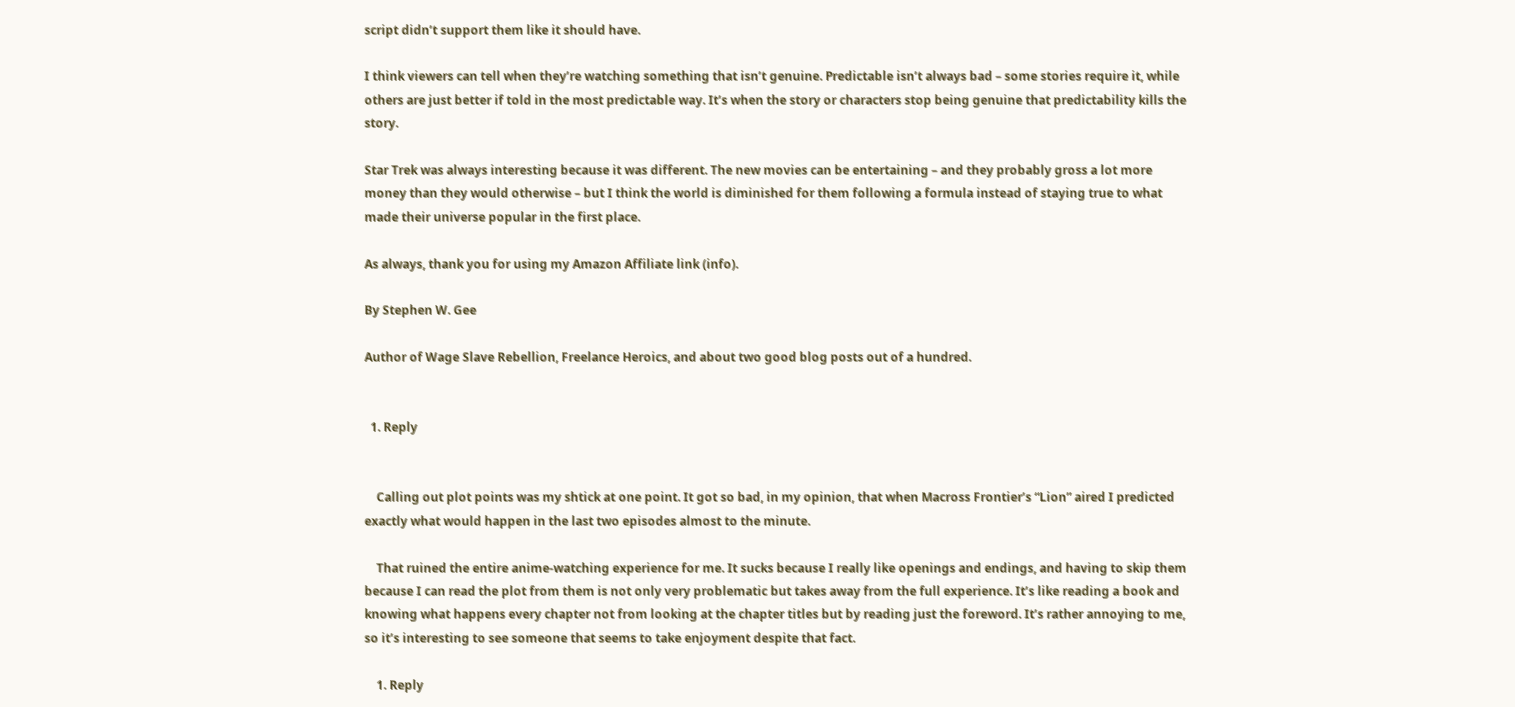script didn’t support them like it should have.

I think viewers can tell when they’re watching something that isn’t genuine. Predictable isn’t always bad – some stories require it, while others are just better if told in the most predictable way. It’s when the story or characters stop being genuine that predictability kills the story.

Star Trek was always interesting because it was different. The new movies can be entertaining – and they probably gross a lot more money than they would otherwise – but I think the world is diminished for them following a formula instead of staying true to what made their universe popular in the first place.

As always, thank you for using my Amazon Affiliate link (info).

By Stephen W. Gee

Author of Wage Slave Rebellion, Freelance Heroics, and about two good blog posts out of a hundred.


  1. Reply


    Calling out plot points was my shtick at one point. It got so bad, in my opinion, that when Macross Frontier’s “Lion” aired I predicted exactly what would happen in the last two episodes almost to the minute.

    That ruined the entire anime-watching experience for me. It sucks because I really like openings and endings, and having to skip them because I can read the plot from them is not only very problematic but takes away from the full experience. It’s like reading a book and knowing what happens every chapter not from looking at the chapter titles but by reading just the foreword. It’s rather annoying to me, so it’s interesting to see someone that seems to take enjoyment despite that fact.

    1. Reply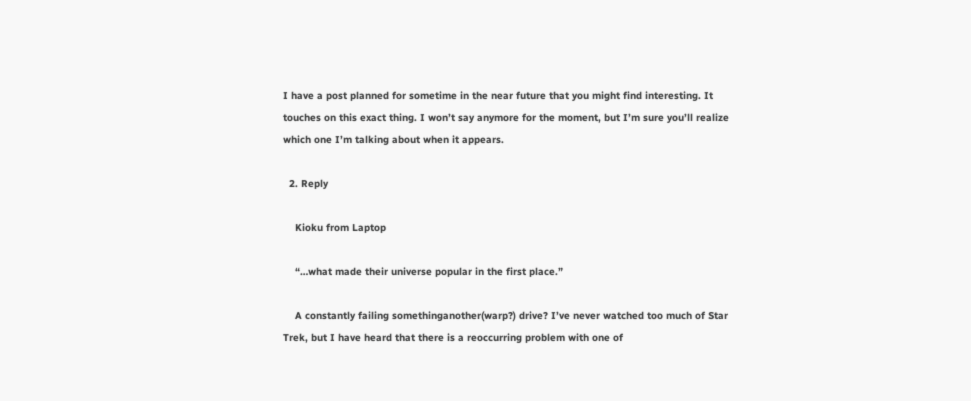I have a post planned for sometime in the near future that you might find interesting. It touches on this exact thing. I won’t say anymore for the moment, but I’m sure you’ll realize which one I’m talking about when it appears.

  2. Reply

    Kioku from Laptop

    “…what made their universe popular in the first place.”

    A constantly failing somethinganother(warp?) drive? I’ve never watched too much of Star Trek, but I have heard that there is a reoccurring problem with one of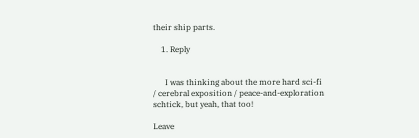their ship parts.

    1. Reply


      I was thinking about the more hard sci-fi / cerebral exposition / peace-and-exploration schtick, but yeah, that too!

Leave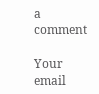a comment

Your email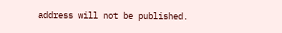address will not be published.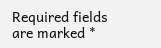Required fields are marked *